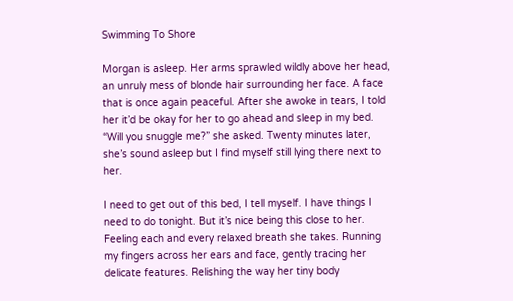Swimming To Shore

Morgan is asleep. Her arms sprawled wildly above her head, an unruly mess of blonde hair surrounding her face. A face that is once again peaceful. After she awoke in tears, I told her it’d be okay for her to go ahead and sleep in my bed. “Will you snuggle me?” she asked. Twenty minutes later, she’s sound asleep but I find myself still lying there next to her.

I need to get out of this bed, I tell myself. I have things I need to do tonight. But it’s nice being this close to her. Feeling each and every relaxed breath she takes. Running my fingers across her ears and face, gently tracing her delicate features. Relishing the way her tiny body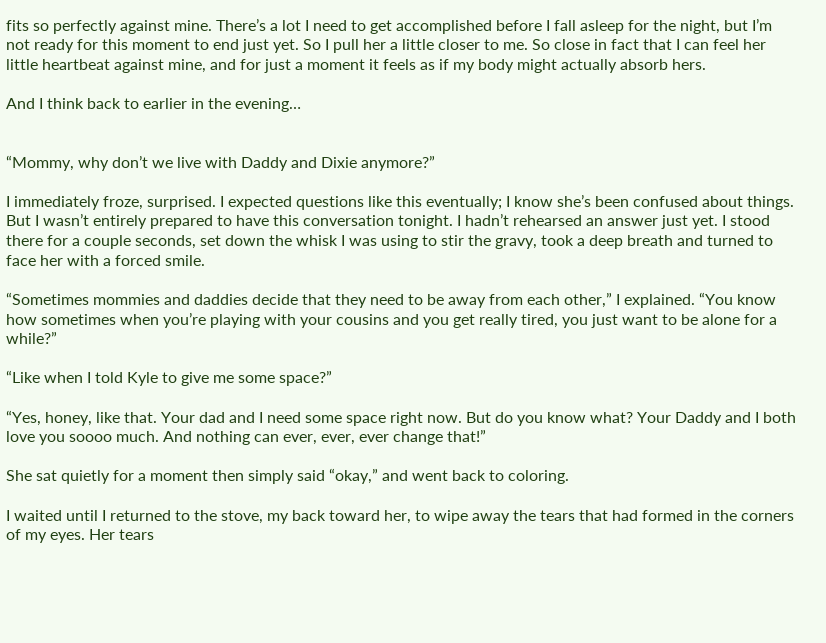fits so perfectly against mine. There’s a lot I need to get accomplished before I fall asleep for the night, but I’m not ready for this moment to end just yet. So I pull her a little closer to me. So close in fact that I can feel her little heartbeat against mine, and for just a moment it feels as if my body might actually absorb hers.

And I think back to earlier in the evening…


“Mommy, why don’t we live with Daddy and Dixie anymore?”

I immediately froze, surprised. I expected questions like this eventually; I know she’s been confused about things. But I wasn’t entirely prepared to have this conversation tonight. I hadn’t rehearsed an answer just yet. I stood there for a couple seconds, set down the whisk I was using to stir the gravy, took a deep breath and turned to face her with a forced smile.

“Sometimes mommies and daddies decide that they need to be away from each other,” I explained. “You know how sometimes when you’re playing with your cousins and you get really tired, you just want to be alone for a while?”

“Like when I told Kyle to give me some space?”

“Yes, honey, like that. Your dad and I need some space right now. But do you know what? Your Daddy and I both love you soooo much. And nothing can ever, ever, ever change that!”

She sat quietly for a moment then simply said “okay,” and went back to coloring.

I waited until I returned to the stove, my back toward her, to wipe away the tears that had formed in the corners of my eyes. Her tears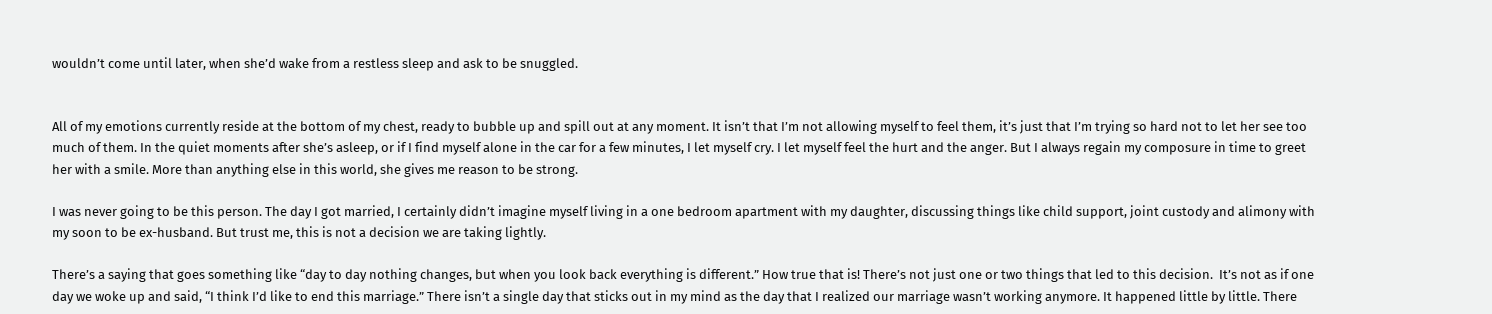wouldn’t come until later, when she’d wake from a restless sleep and ask to be snuggled.


All of my emotions currently reside at the bottom of my chest, ready to bubble up and spill out at any moment. It isn’t that I’m not allowing myself to feel them, it’s just that I’m trying so hard not to let her see too much of them. In the quiet moments after she’s asleep, or if I find myself alone in the car for a few minutes, I let myself cry. I let myself feel the hurt and the anger. But I always regain my composure in time to greet her with a smile. More than anything else in this world, she gives me reason to be strong.

I was never going to be this person. The day I got married, I certainly didn’t imagine myself living in a one bedroom apartment with my daughter, discussing things like child support, joint custody and alimony with my soon to be ex-husband. But trust me, this is not a decision we are taking lightly.

There’s a saying that goes something like “day to day nothing changes, but when you look back everything is different.” How true that is! There’s not just one or two things that led to this decision.  It’s not as if one day we woke up and said, “I think I’d like to end this marriage.” There isn’t a single day that sticks out in my mind as the day that I realized our marriage wasn’t working anymore. It happened little by little. There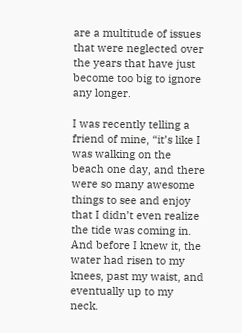are a multitude of issues that were neglected over the years that have just become too big to ignore any longer.

I was recently telling a friend of mine, “it’s like I was walking on the beach one day, and there were so many awesome things to see and enjoy that I didn’t even realize the tide was coming in. And before I knew it, the water had risen to my knees, past my waist, and eventually up to my neck.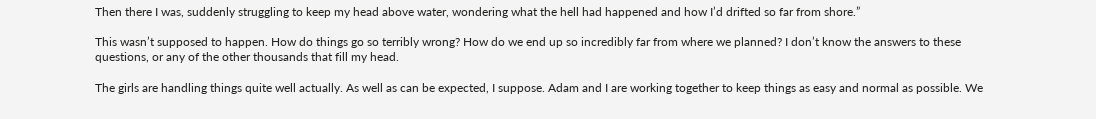Then there I was, suddenly struggling to keep my head above water, wondering what the hell had happened and how I’d drifted so far from shore.”

This wasn’t supposed to happen. How do things go so terribly wrong? How do we end up so incredibly far from where we planned? I don’t know the answers to these questions, or any of the other thousands that fill my head.

The girls are handling things quite well actually. As well as can be expected, I suppose. Adam and I are working together to keep things as easy and normal as possible. We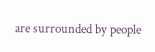are surrounded by people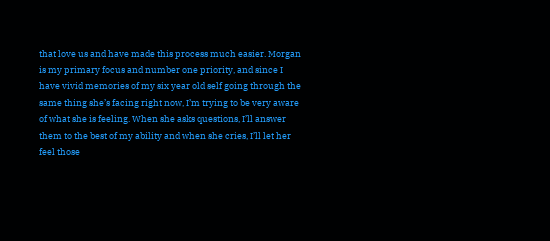that love us and have made this process much easier. Morgan is my primary focus and number one priority, and since I have vivid memories of my six year old self going through the same thing she’s facing right now, I’m trying to be very aware of what she is feeling. When she asks questions, I’ll answer them to the best of my ability and when she cries, I’ll let her feel those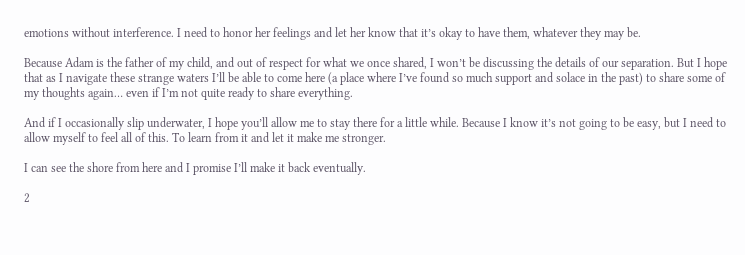emotions without interference. I need to honor her feelings and let her know that it’s okay to have them, whatever they may be.

Because Adam is the father of my child, and out of respect for what we once shared, I won’t be discussing the details of our separation. But I hope that as I navigate these strange waters I’ll be able to come here (a place where I’ve found so much support and solace in the past) to share some of my thoughts again… even if I’m not quite ready to share everything.

And if I occasionally slip underwater, I hope you’ll allow me to stay there for a little while. Because I know it’s not going to be easy, but I need to allow myself to feel all of this. To learn from it and let it make me stronger.

I can see the shore from here and I promise I’ll make it back eventually.

2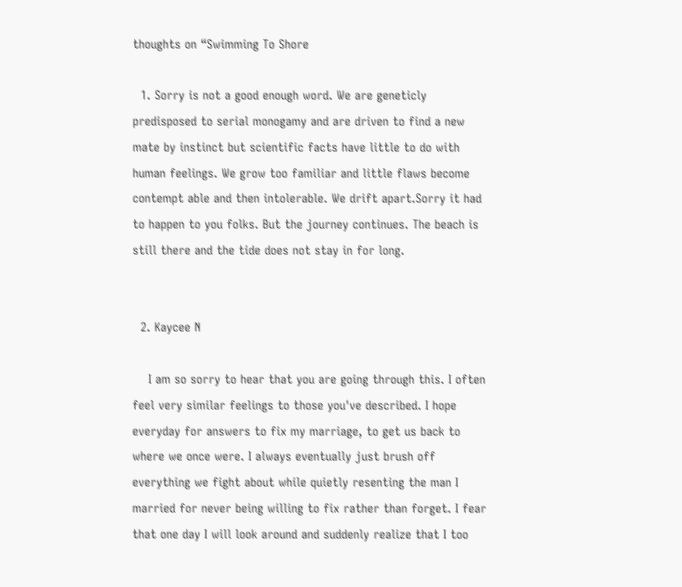thoughts on “Swimming To Shore

  1. Sorry is not a good enough word. We are geneticly predisposed to serial monogamy and are driven to find a new mate by instinct but scientific facts have little to do with human feelings. We grow too familiar and little flaws become contempt able and then intolerable. We drift apart.Sorry it had to happen to you folks. But the journey continues. The beach is still there and the tide does not stay in for long.


  2. Kaycee N

    I am so sorry to hear that you are going through this. I often feel very similar feelings to those you've described. I hope everyday for answers to fix my marriage, to get us back to where we once were. I always eventually just brush off everything we fight about while quietly resenting the man I married for never being willing to fix rather than forget. I fear that one day I will look around and suddenly realize that I too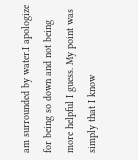am surrounded by water.I apologize for being so down and not being more helpful I guess. My point was simply that I know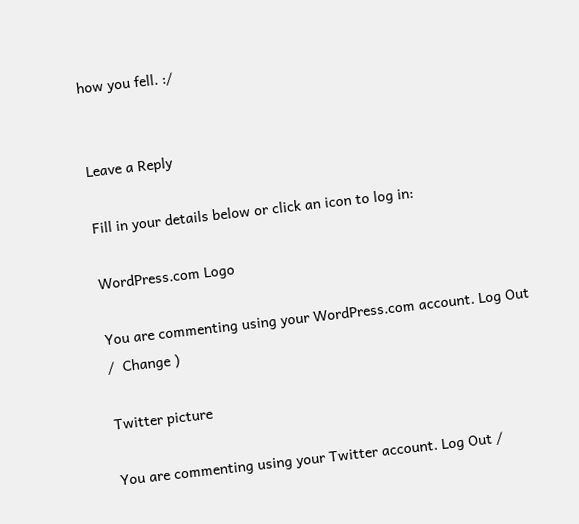how you fell. :/


Leave a Reply

Fill in your details below or click an icon to log in:

WordPress.com Logo

You are commenting using your WordPress.com account. Log Out /  Change )

Twitter picture

You are commenting using your Twitter account. Log Out /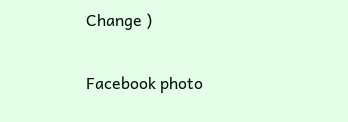Change )

Facebook photo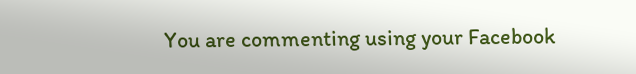You are commenting using your Facebook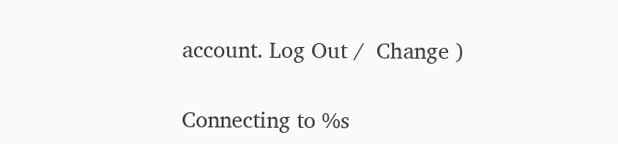account. Log Out /  Change )

Connecting to %s